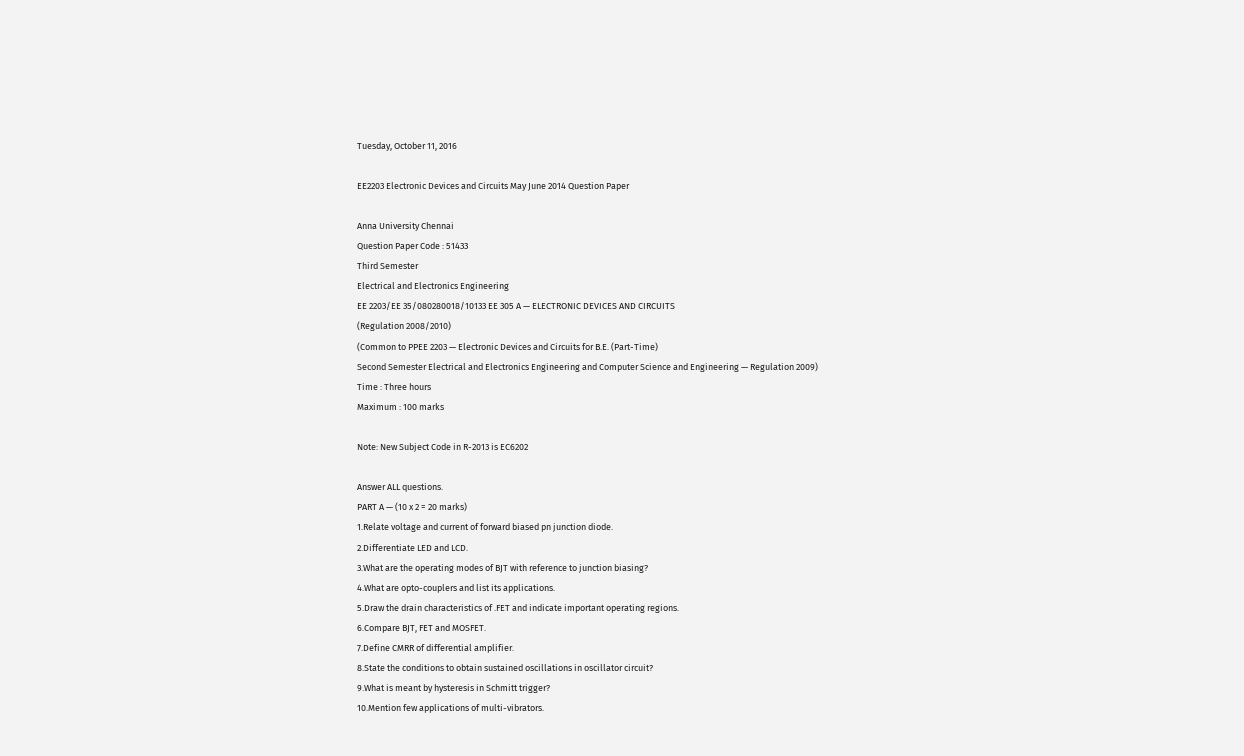Tuesday, October 11, 2016

EE2203 Electronic Devices and Circuits May June 2014 Question Paper

Anna University Chennai
Question Paper Code : 51433
Third Semester
Electrical and Electronics Engineering
EE 2203/EE 35/080280018/10133 EE 305 A — ELECTRONIC DEVICES AND CIRCUITS
(Regulation 2008/2010)
(Common to PPEE 2203 — Electronic Devices and Circuits for B.E. (Part-Time)
Second Semester Electrical and Electronics Engineering and Computer Science and Engineering — Regulation 2009)
Time : Three hours
Maximum : 100 marks

Note: New Subject Code in R-2013 is EC6202

Answer ALL questions.
PART A — (10 x 2 = 20 marks)
1.Relate voltage and current of forward biased pn junction diode.
2.Differentiate LED and LCD.
3.What are the operating modes of BJT with reference to junction biasing?
4.What are opto-couplers and list its applications.
5.Draw the drain characteristics of .FET and indicate important operating regions.
6.Compare BJT, FET and MOSFET.
7.Define CMRR of differential amplifier.
8.State the conditions to obtain sustained oscillations in oscillator circuit?
9.What is meant by hysteresis in Schmitt trigger?
10.Mention few applications of multi-vibrators.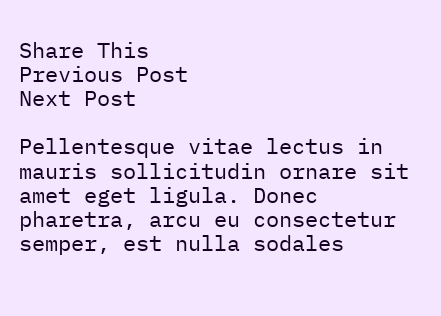Share This
Previous Post
Next Post

Pellentesque vitae lectus in mauris sollicitudin ornare sit amet eget ligula. Donec pharetra, arcu eu consectetur semper, est nulla sodales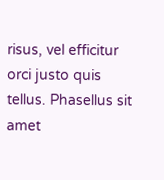risus, vel efficitur orci justo quis tellus. Phasellus sit amet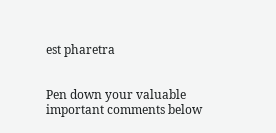est pharetra


Pen down your valuable important comments below